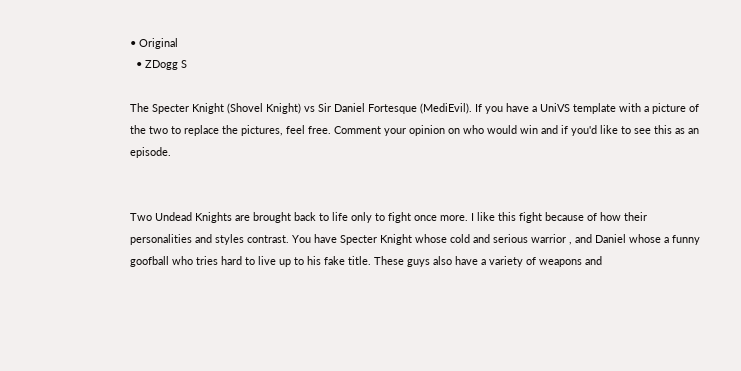• Original
  • ZDogg S

The Specter Knight (Shovel Knight) vs Sir Daniel Fortesque (MediEvil). If you have a UniVS template with a picture of the two to replace the pictures, feel free. Comment your opinion on who would win and if you'd like to see this as an episode.


Two Undead Knights are brought back to life only to fight once more. I like this fight because of how their personalities and styles contrast. You have Specter Knight whose cold and serious warrior , and Daniel whose a funny goofball who tries hard to live up to his fake title. These guys also have a variety of weapons and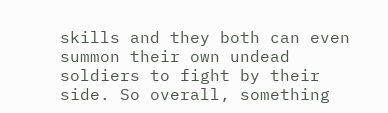skills and they both can even summon their own undead soldiers to fight by their side. So overall, something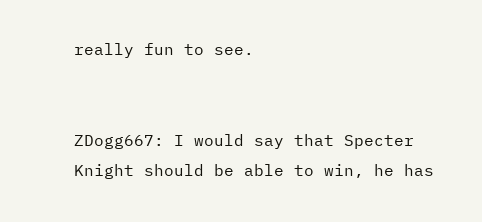really fun to see.


ZDogg667: I would say that Specter Knight should be able to win, he has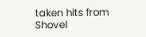taken hits from Shovel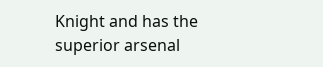Knight and has the superior arsenal